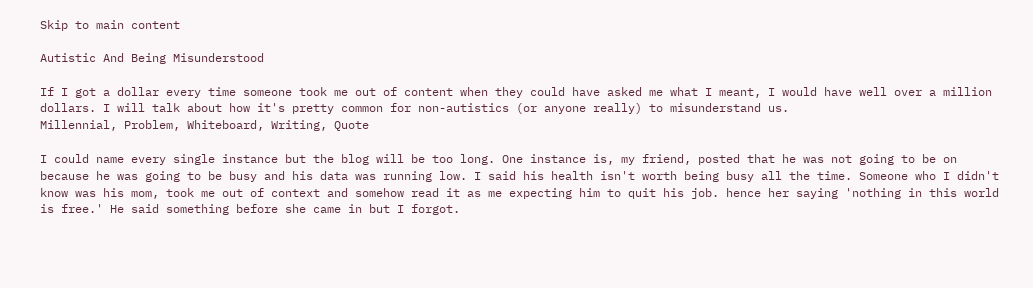Skip to main content

Autistic And Being Misunderstood

If I got a dollar every time someone took me out of content when they could have asked me what I meant, I would have well over a million dollars. I will talk about how it's pretty common for non-autistics (or anyone really) to misunderstand us.
Millennial, Problem, Whiteboard, Writing, Quote

I could name every single instance but the blog will be too long. One instance is, my friend, posted that he was not going to be on because he was going to be busy and his data was running low. I said his health isn't worth being busy all the time. Someone who I didn't know was his mom, took me out of context and somehow read it as me expecting him to quit his job. hence her saying 'nothing in this world is free.' He said something before she came in but I forgot.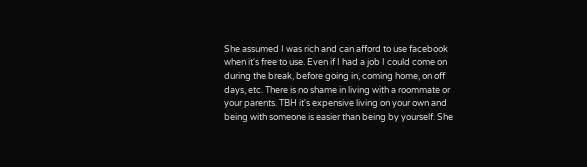She assumed I was rich and can afford to use facebook when it's free to use. Even if I had a job I could come on during the break, before going in, coming home, on off days, etc. There is no shame in living with a roommate or your parents. TBH it's expensive living on your own and being with someone is easier than being by yourself. She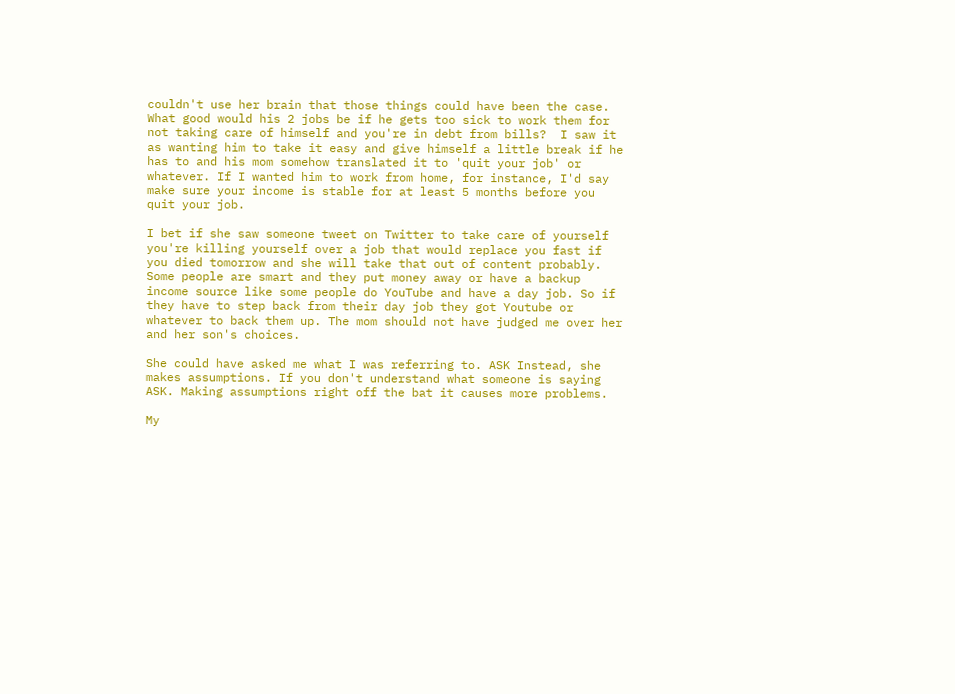couldn't use her brain that those things could have been the case. What good would his 2 jobs be if he gets too sick to work them for not taking care of himself and you're in debt from bills?  I saw it as wanting him to take it easy and give himself a little break if he has to and his mom somehow translated it to 'quit your job' or whatever. If I wanted him to work from home, for instance, I'd say make sure your income is stable for at least 5 months before you quit your job.

I bet if she saw someone tweet on Twitter to take care of yourself you're killing yourself over a job that would replace you fast if you died tomorrow and she will take that out of content probably. Some people are smart and they put money away or have a backup income source like some people do YouTube and have a day job. So if they have to step back from their day job they got Youtube or whatever to back them up. The mom should not have judged me over her and her son's choices.

She could have asked me what I was referring to. ASK Instead, she makes assumptions. If you don't understand what someone is saying ASK. Making assumptions right off the bat it causes more problems.

My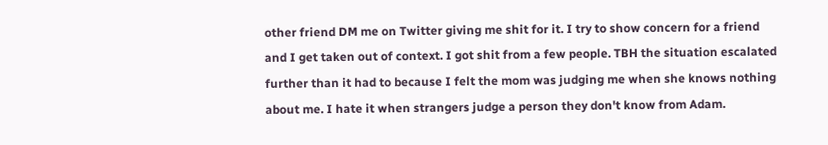other friend DM me on Twitter giving me shit for it. I try to show concern for a friend and I get taken out of context. I got shit from a few people. TBH the situation escalated further than it had to because I felt the mom was judging me when she knows nothing about me. I hate it when strangers judge a person they don't know from Adam.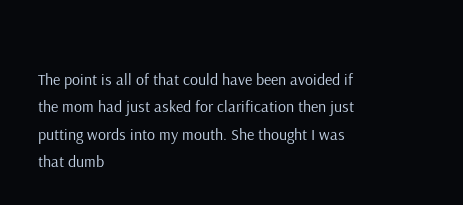The point is all of that could have been avoided if the mom had just asked for clarification then just putting words into my mouth. She thought I was that dumb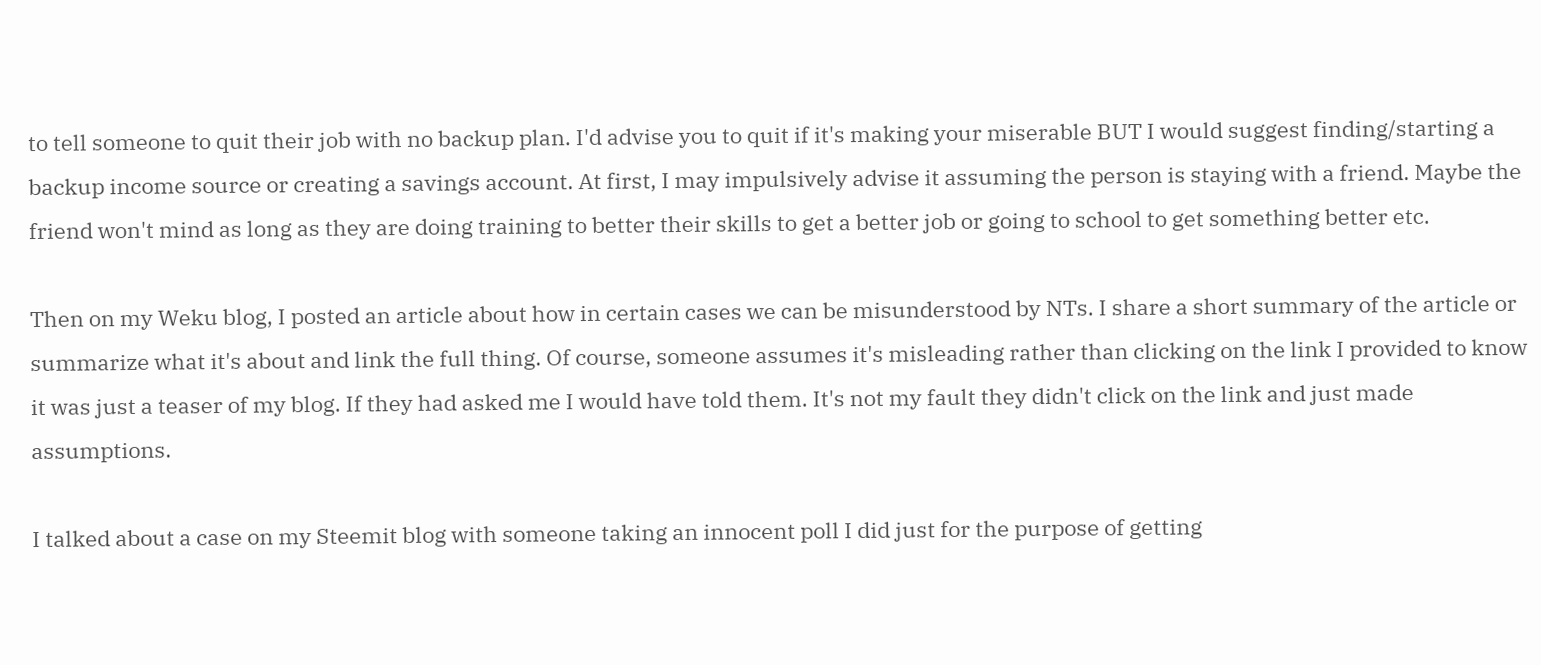to tell someone to quit their job with no backup plan. I'd advise you to quit if it's making your miserable BUT I would suggest finding/starting a backup income source or creating a savings account. At first, I may impulsively advise it assuming the person is staying with a friend. Maybe the friend won't mind as long as they are doing training to better their skills to get a better job or going to school to get something better etc.

Then on my Weku blog, I posted an article about how in certain cases we can be misunderstood by NTs. I share a short summary of the article or summarize what it's about and link the full thing. Of course, someone assumes it's misleading rather than clicking on the link I provided to know it was just a teaser of my blog. If they had asked me I would have told them. It's not my fault they didn't click on the link and just made assumptions.

I talked about a case on my Steemit blog with someone taking an innocent poll I did just for the purpose of getting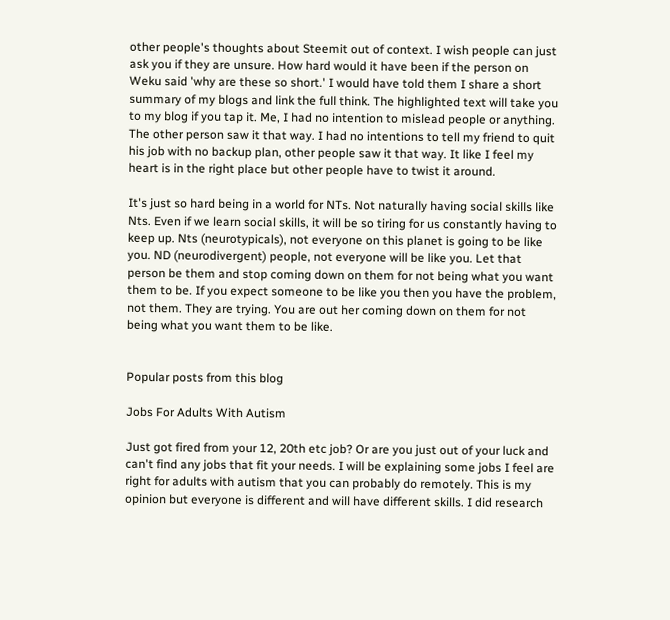other people's thoughts about Steemit out of context. I wish people can just ask you if they are unsure. How hard would it have been if the person on Weku said 'why are these so short.' I would have told them I share a short summary of my blogs and link the full think. The highlighted text will take you to my blog if you tap it. Me, I had no intention to mislead people or anything. The other person saw it that way. I had no intentions to tell my friend to quit his job with no backup plan, other people saw it that way. It like I feel my heart is in the right place but other people have to twist it around.

It's just so hard being in a world for NTs. Not naturally having social skills like Nts. Even if we learn social skills, it will be so tiring for us constantly having to keep up. Nts (neurotypicals), not everyone on this planet is going to be like you. ND (neurodivergent) people, not everyone will be like you. Let that person be them and stop coming down on them for not being what you want them to be. If you expect someone to be like you then you have the problem, not them. They are trying. You are out her coming down on them for not being what you want them to be like.


Popular posts from this blog

Jobs For Adults With Autism

Just got fired from your 12, 20th etc job? Or are you just out of your luck and can't find any jobs that fit your needs. I will be explaining some jobs I feel are right for adults with autism that you can probably do remotely. This is my opinion but everyone is different and will have different skills. I did research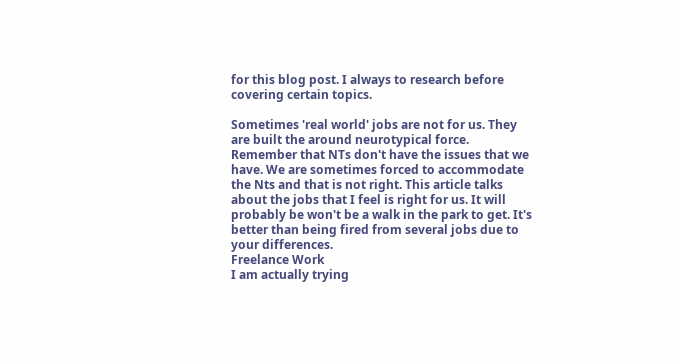for this blog post. I always to research before covering certain topics.

Sometimes 'real world' jobs are not for us. They are built the around neurotypical force. Remember that NTs don't have the issues that we have. We are sometimes forced to accommodate the Nts and that is not right. This article talks about the jobs that I feel is right for us. It will probably be won't be a walk in the park to get. It's better than being fired from several jobs due to your differences.
Freelance Work
I am actually trying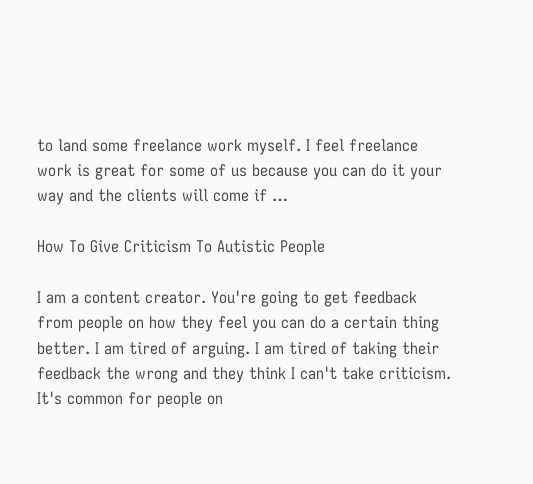to land some freelance work myself. I feel freelance work is great for some of us because you can do it your way and the clients will come if …

How To Give Criticism To Autistic People

I am a content creator. You're going to get feedback from people on how they feel you can do a certain thing better. I am tired of arguing. I am tired of taking their feedback the wrong and they think I can't take criticism. It's common for people on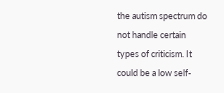the autism spectrum do not handle certain types of criticism. It could be a low self-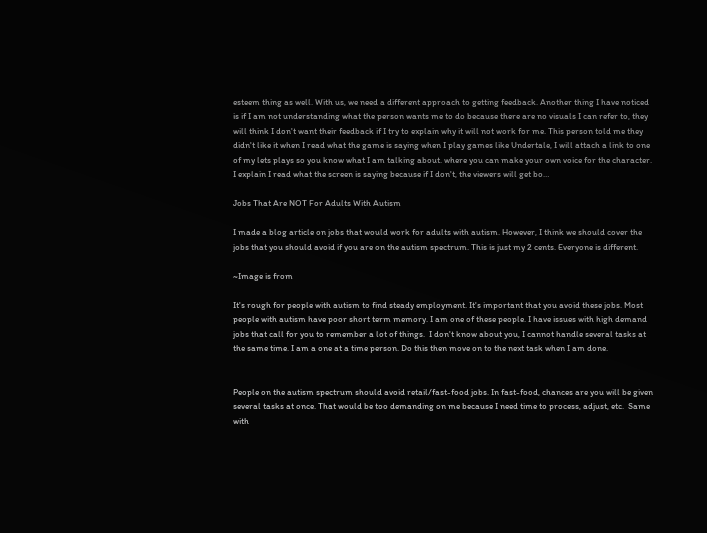esteem thing as well. With us, we need a different approach to getting feedback. Another thing I have noticed is if I am not understanding what the person wants me to do because there are no visuals I can refer to, they will think I don't want their feedback if I try to explain why it will not work for me. This person told me they didn't like it when I read what the game is saying when I play games like Undertale, I will attach a link to one of my lets plays so you know what I am talking about. where you can make your own voice for the character. I explain I read what the screen is saying because if I don't, the viewers will get bo…

Jobs That Are NOT For Adults With Autism

I made a blog article on jobs that would work for adults with autism. However, I think we should cover the jobs that you should avoid if you are on the autism spectrum. This is just my 2 cents. Everyone is different.

~Image is from

It's rough for people with autism to find steady employment. It's important that you avoid these jobs. Most people with autism have poor short term memory. I am one of these people. I have issues with high demand jobs that call for you to remember a lot of things.  I don't know about you, I cannot handle several tasks at the same time. I am a one at a time person. Do this then move on to the next task when I am done.


People on the autism spectrum should avoid retail/fast-food jobs. In fast-food, chances are you will be given several tasks at once. That would be too demanding on me because I need time to process, adjust, etc.  Same with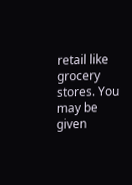retail like grocery stores. You may be given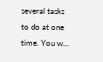several tasks to do at one time. You w…